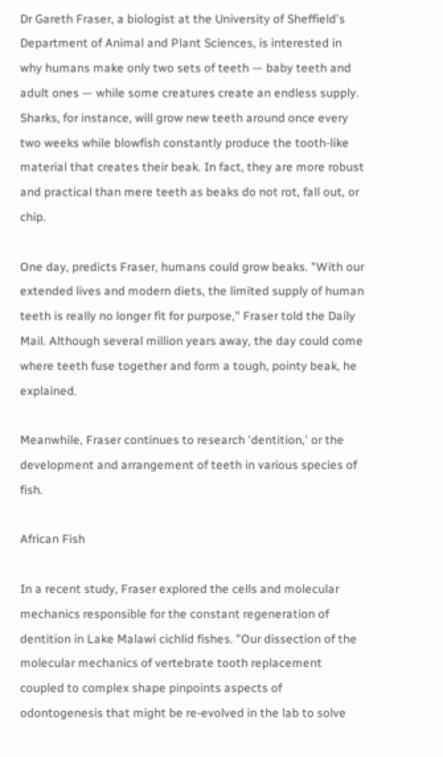Dr Gareth Fraser, a biologist at the University of Sheffield's Department of Animal and Plant Sciences, is interested in why humans make only two sets of teeth — baby teeth and adult ones — while some creatures create an endless supply. Sharks, for instance, will grow new teeth around once every two weeks while blowfish constantly produce the tooth-like material that creates their beak. In fact, they are more robust and practical than mere teeth as beaks do not rot, fall out, or chip.

One day, predicts Fraser, humans could grow beaks. "With our extended lives and modern diets, the limited supply of human teeth is really no longer fit for purpose," Fraser told the Daily Mail. Although several million years away, the day could come where teeth fuse together and form a tough, pointy beak, he explained.

Meanwhile, Fraser continues to research 'dentition,' or the development and arrangement of teeth in various species of fish.

African Fish

In a recent study, Fraser explored the cells and molecular mechanics responsible for the constant regeneration of dentition in Lake Malawi cichlid fishes. "Our dissection of the molecular mechanics of vertebrate tooth replacement coupled to complex shape pinpoints aspects of odontogenesis that might be re-evolved in the lab to solve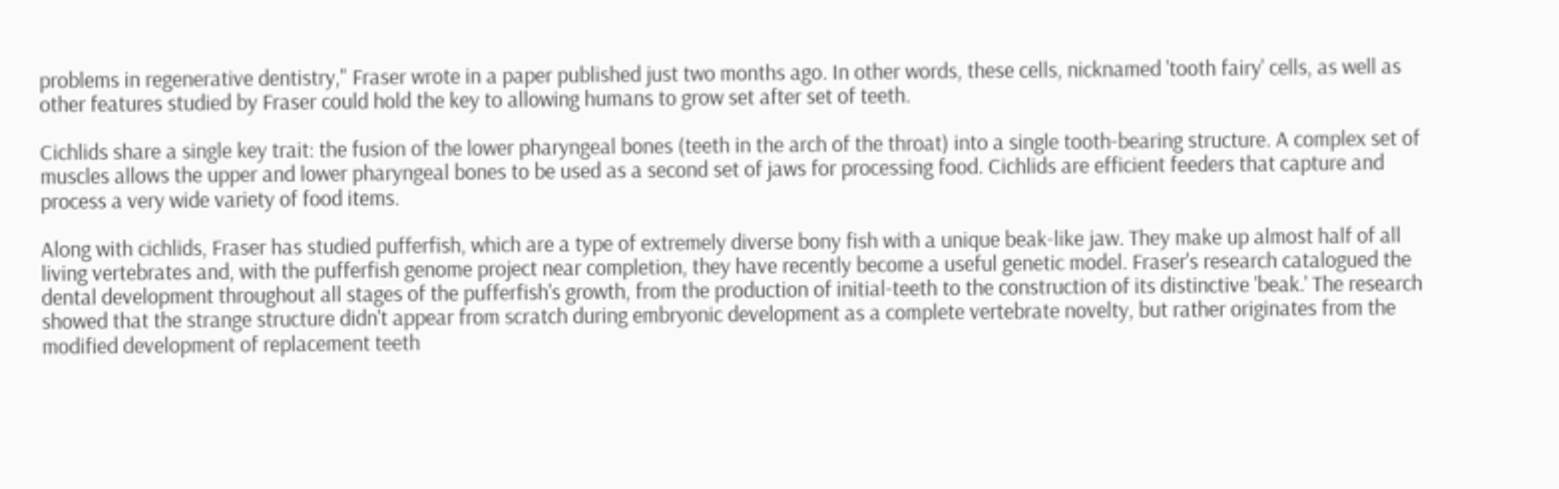problems in regenerative dentistry," Fraser wrote in a paper published just two months ago. In other words, these cells, nicknamed 'tooth fairy' cells, as well as other features studied by Fraser could hold the key to allowing humans to grow set after set of teeth.

Cichlids share a single key trait: the fusion of the lower pharyngeal bones (teeth in the arch of the throat) into a single tooth-bearing structure. A complex set of muscles allows the upper and lower pharyngeal bones to be used as a second set of jaws for processing food. Cichlids are efficient feeders that capture and process a very wide variety of food items.

Along with cichlids, Fraser has studied pufferfish, which are a type of extremely diverse bony fish with a unique beak-like jaw. They make up almost half of all living vertebrates and, with the pufferfish genome project near completion, they have recently become a useful genetic model. Fraser's research catalogued the dental development throughout all stages of the pufferfish's growth, from the production of initial-teeth to the construction of its distinctive 'beak.' The research showed that the strange structure didn't appear from scratch during embryonic development as a complete vertebrate novelty, but rather originates from the modified development of replacement teeth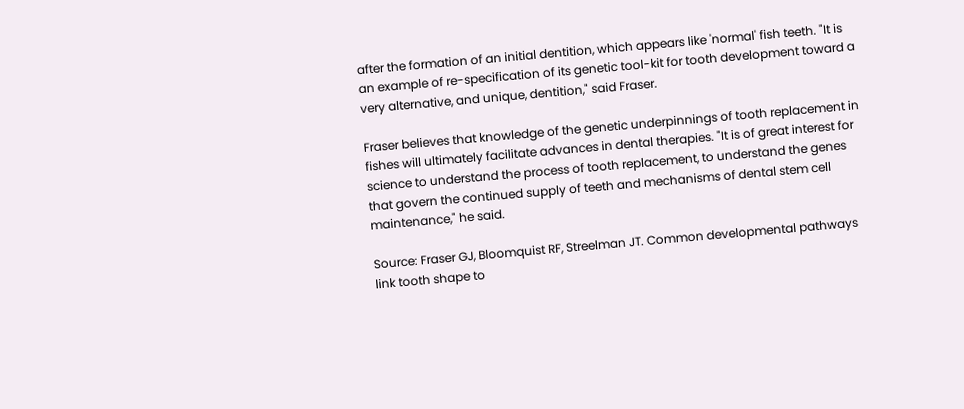after the formation of an initial dentition, which appears like 'normal' fish teeth. "It is an example of re-specification of its genetic tool-kit for tooth development toward a very alternative, and unique, dentition," said Fraser.

Fraser believes that knowledge of the genetic underpinnings of tooth replacement in fishes will ultimately facilitate advances in dental therapies. "It is of great interest for science to understand the process of tooth replacement, to understand the genes that govern the continued supply of teeth and mechanisms of dental stem cell maintenance," he said.

Source: Fraser GJ, Bloomquist RF, Streelman JT. Common developmental pathways link tooth shape to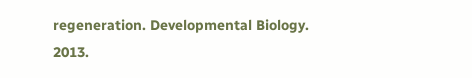regeneration. Developmental Biology. 2013.